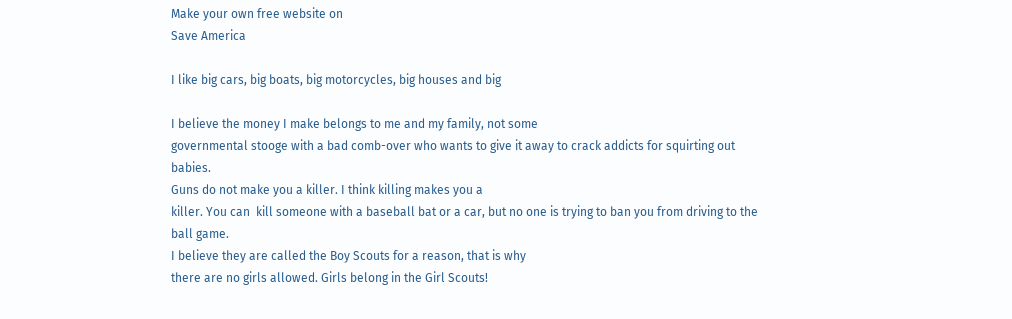Make your own free website on
Save America

I like big cars, big boats, big motorcycles, big houses and big

I believe the money I make belongs to me and my family, not some
governmental stooge with a bad comb-over who wants to give it away to crack addicts for squirting out babies.
Guns do not make you a killer. I think killing makes you a
killer. You can  kill someone with a baseball bat or a car, but no one is trying to ban you from driving to the ball game.
I believe they are called the Boy Scouts for a reason, that is why
there are no girls allowed. Girls belong in the Girl Scouts!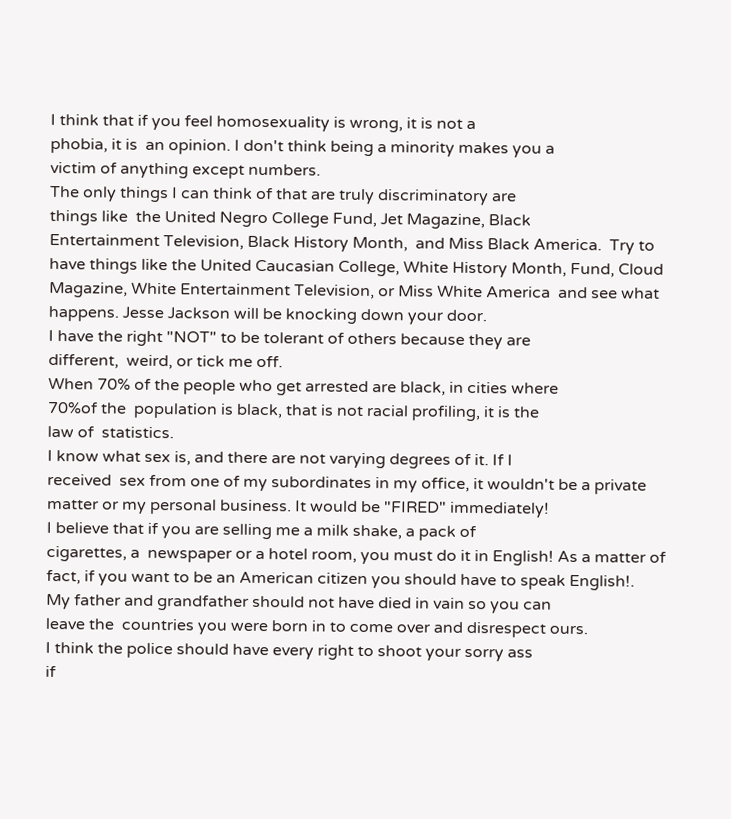I think that if you feel homosexuality is wrong, it is not a
phobia, it is  an opinion. I don't think being a minority makes you a
victim of anything except numbers.
The only things I can think of that are truly discriminatory are
things like  the United Negro College Fund, Jet Magazine, Black
Entertainment Television, Black History Month,  and Miss Black America.  Try to have things like the United Caucasian College, White History Month, Fund, Cloud Magazine, White Entertainment Television, or Miss White America  and see what happens. Jesse Jackson will be knocking down your door.
I have the right "NOT" to be tolerant of others because they are
different,  weird, or tick me off.
When 70% of the people who get arrested are black, in cities where
70%of the  population is black, that is not racial profiling, it is the
law of  statistics.
I know what sex is, and there are not varying degrees of it. If I
received  sex from one of my subordinates in my office, it wouldn't be a private  matter or my personal business. It would be "FIRED" immediately!
I believe that if you are selling me a milk shake, a pack of
cigarettes, a  newspaper or a hotel room, you must do it in English! As a matter of fact, if you want to be an American citizen you should have to speak English!.
My father and grandfather should not have died in vain so you can
leave the  countries you were born in to come over and disrespect ours.
I think the police should have every right to shoot your sorry ass
if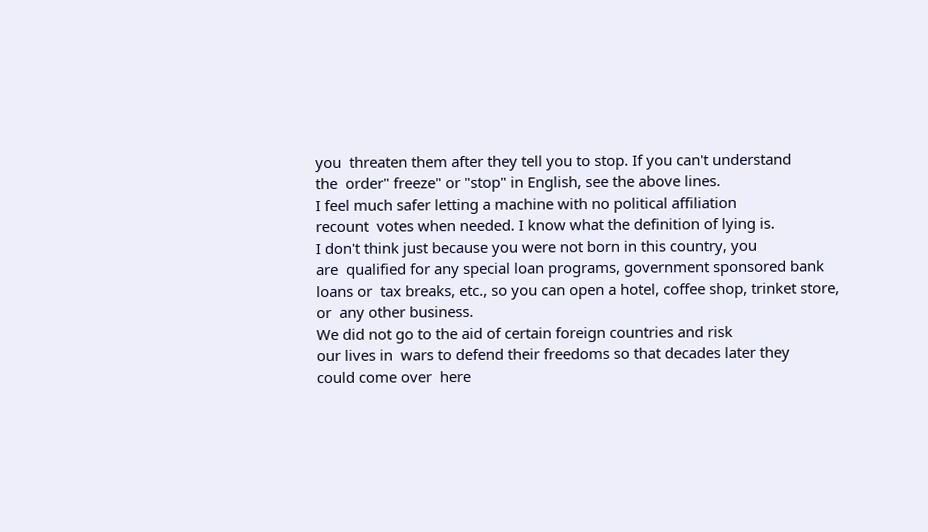you  threaten them after they tell you to stop. If you can't understand
the  order" freeze" or "stop" in English, see the above lines.
I feel much safer letting a machine with no political affiliation
recount  votes when needed. I know what the definition of lying is.
I don't think just because you were not born in this country, you
are  qualified for any special loan programs, government sponsored bank loans or  tax breaks, etc., so you can open a hotel, coffee shop, trinket store, or  any other business.
We did not go to the aid of certain foreign countries and risk
our lives in  wars to defend their freedoms so that decades later they
could come over  here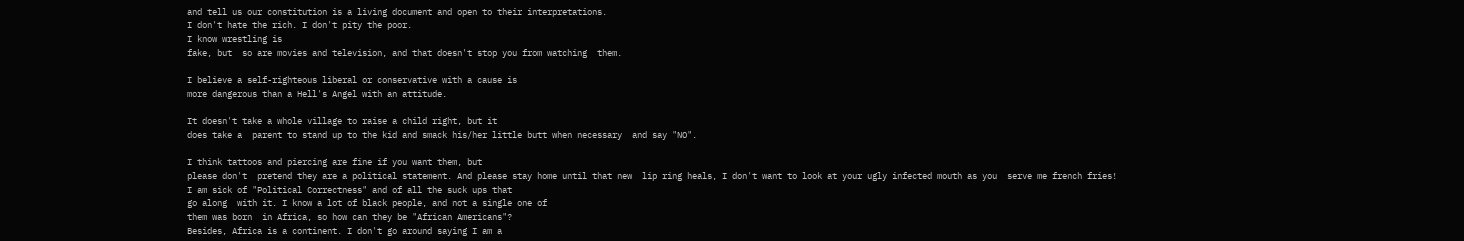and tell us our constitution is a living document and open to their interpretations.
I don't hate the rich. I don't pity the poor.
I know wrestling is
fake, but  so are movies and television, and that doesn't stop you from watching  them.

I believe a self-righteous liberal or conservative with a cause is
more dangerous than a Hell's Angel with an attitude.

It doesn't take a whole village to raise a child right, but it
does take a  parent to stand up to the kid and smack his/her little butt when necessary  and say "NO".

I think tattoos and piercing are fine if you want them, but
please don't  pretend they are a political statement. And please stay home until that new  lip ring heals, I don't want to look at your ugly infected mouth as you  serve me french fries!
I am sick of "Political Correctness" and of all the suck ups that
go along  with it. I know a lot of black people, and not a single one of
them was born  in Africa, so how can they be "African Americans"?
Besides, Africa is a continent. I don't go around saying I am a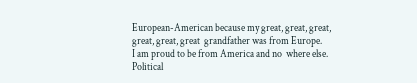European-American because my great, great, great, great, great, great  grandfather was from Europe.
I am proud to be from America and no  where else.
Political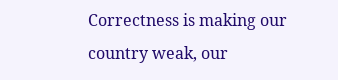Correctness is making our country weak, our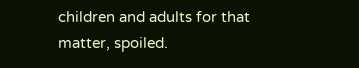children and adults for that matter, spoiled.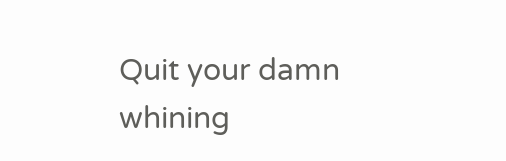Quit your damn whining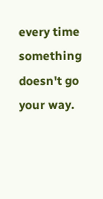every time something doesn't go your way.